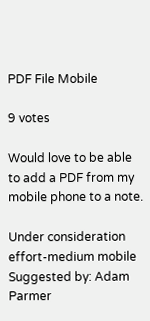PDF File Mobile

9 votes

Would love to be able to add a PDF from my mobile phone to a note.

Under consideration effort-medium mobile Suggested by: Adam Parmer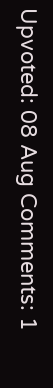Upvoted: 08 Aug Comments: 1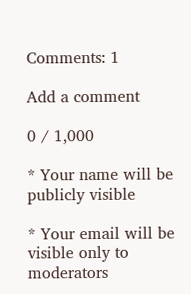Comments: 1

Add a comment

0 / 1,000

* Your name will be publicly visible

* Your email will be visible only to moderators